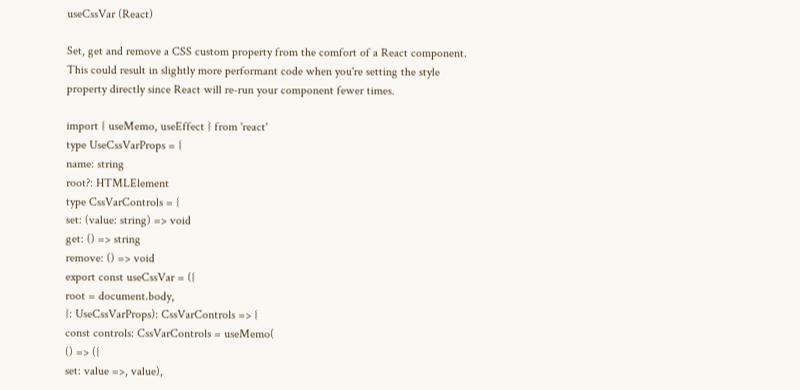useCssVar (React)

Set, get and remove a CSS custom property from the comfort of a React component. This could result in slightly more performant code when you're setting the style property directly since React will re-run your component fewer times.

import { useMemo, useEffect } from 'react'
type UseCssVarProps = {
name: string
root?: HTMLElement
type CssVarControls = {
set: (value: string) => void
get: () => string
remove: () => void
export const useCssVar = ({
root = document.body,
}: UseCssVarProps): CssVarControls => {
const controls: CssVarControls = useMemo(
() => ({
set: value =>, value),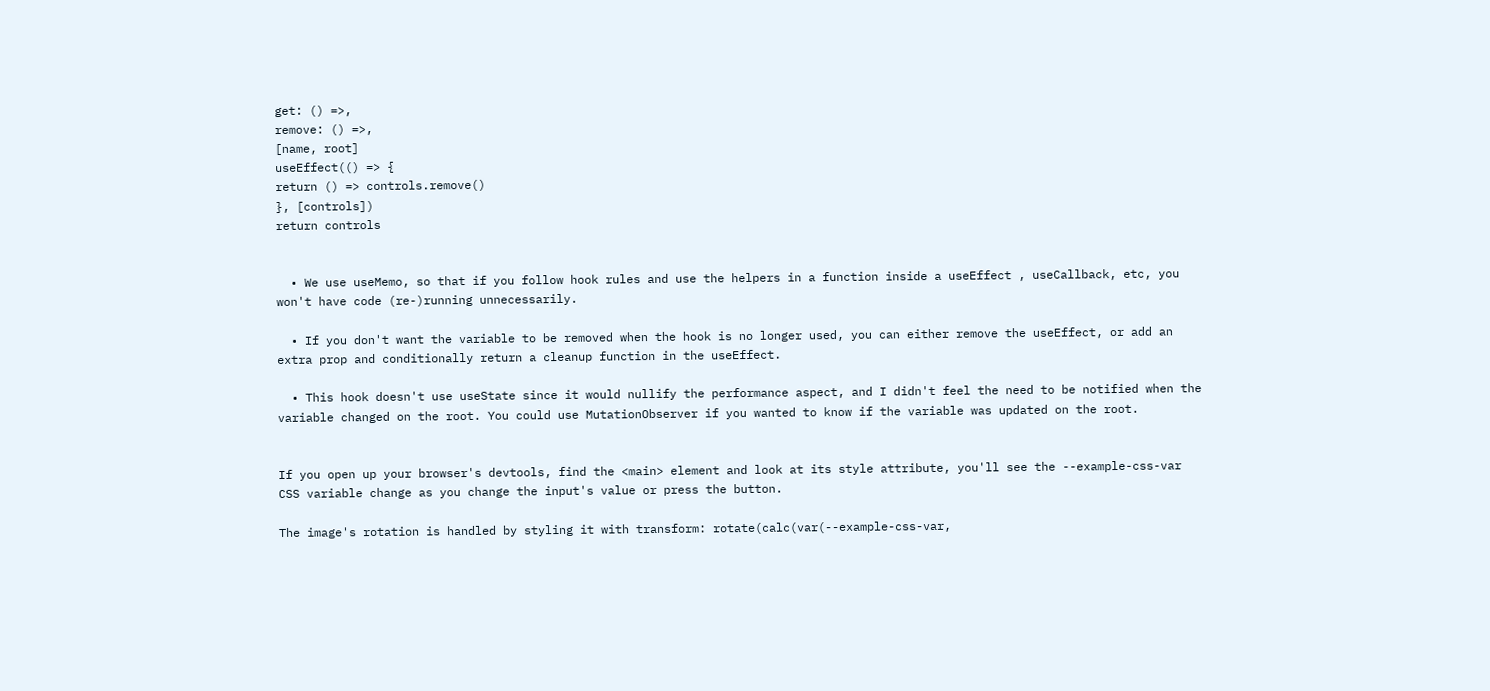get: () =>,
remove: () =>,
[name, root]
useEffect(() => {
return () => controls.remove()
}, [controls])
return controls


  • We use useMemo, so that if you follow hook rules and use the helpers in a function inside a useEffect , useCallback, etc, you won't have code (re-)running unnecessarily.

  • If you don't want the variable to be removed when the hook is no longer used, you can either remove the useEffect, or add an extra prop and conditionally return a cleanup function in the useEffect.

  • This hook doesn't use useState since it would nullify the performance aspect, and I didn't feel the need to be notified when the variable changed on the root. You could use MutationObserver if you wanted to know if the variable was updated on the root.


If you open up your browser's devtools, find the <main> element and look at its style attribute, you'll see the --example-css-var CSS variable change as you change the input's value or press the button.

The image's rotation is handled by styling it with transform: rotate(calc(var(--example-css-var,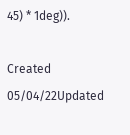45) * 1deg)).

Created 05/04/22Updated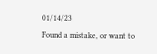01/14/23
Found a mistake, or want to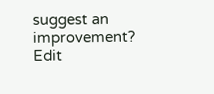suggest an improvement? Edit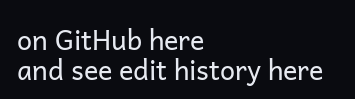on GitHub here
and see edit history here